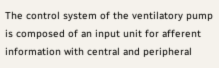The control system of the ventilatory pump is composed of an input unit for afferent information with central and peripheral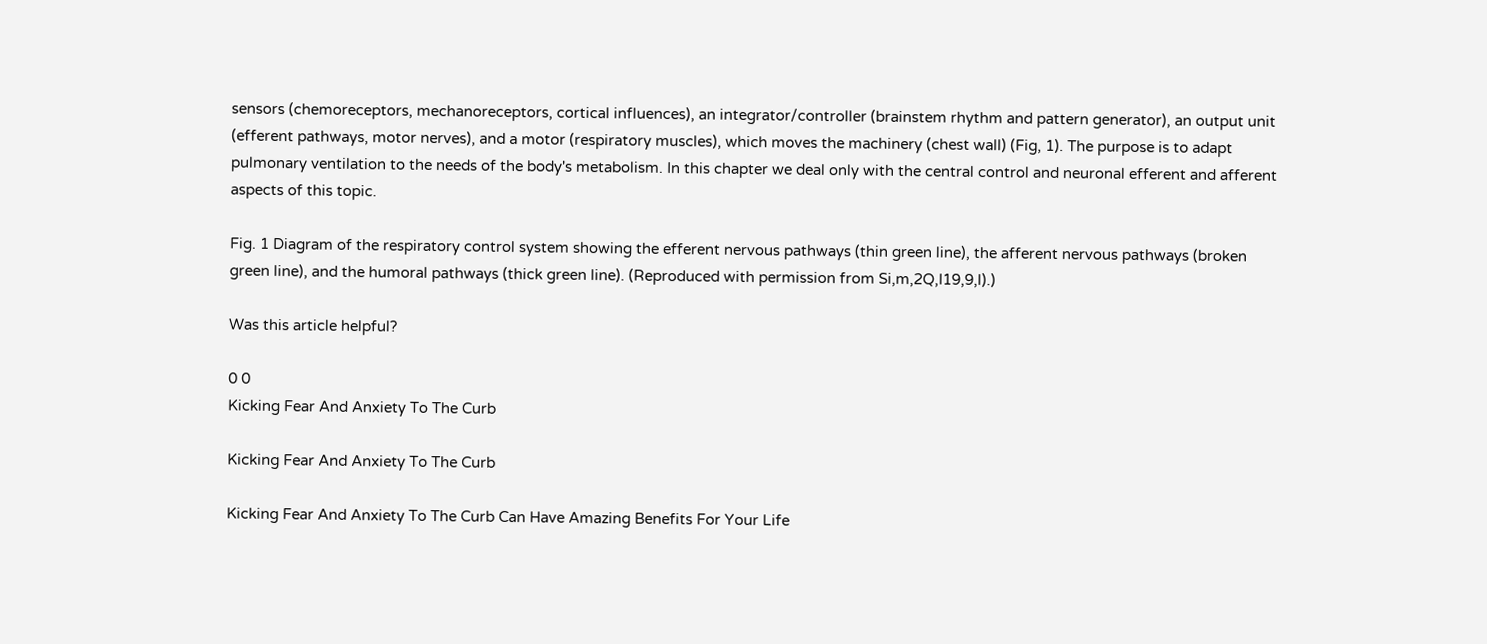sensors (chemoreceptors, mechanoreceptors, cortical influences), an integrator/controller (brainstem rhythm and pattern generator), an output unit (efferent pathways, motor nerves), and a motor (respiratory muscles), which moves the machinery (chest wall) (Fig, 1). The purpose is to adapt pulmonary ventilation to the needs of the body's metabolism. In this chapter we deal only with the central control and neuronal efferent and afferent aspects of this topic.

Fig. 1 Diagram of the respiratory control system showing the efferent nervous pathways (thin green line), the afferent nervous pathways (broken green line), and the humoral pathways (thick green line). (Reproduced with permission from Si,m,2Q,I19,9,l).)

Was this article helpful?

0 0
Kicking Fear And Anxiety To The Curb

Kicking Fear And Anxiety To The Curb

Kicking Fear And Anxiety To The Curb Can Have Amazing Benefits For Your Life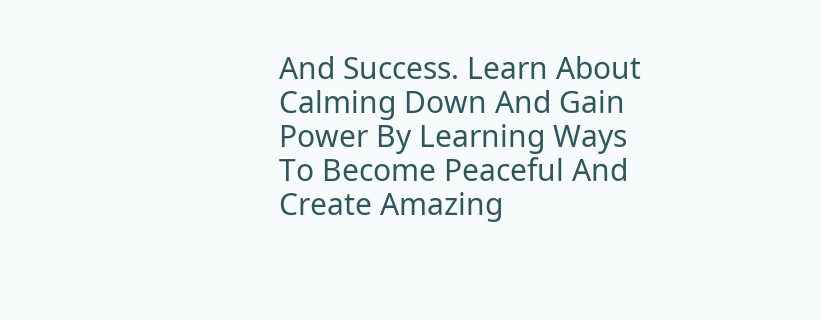And Success. Learn About Calming Down And Gain Power By Learning Ways To Become Peaceful And Create Amazing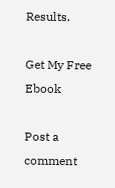Results.

Get My Free Ebook

Post a comment